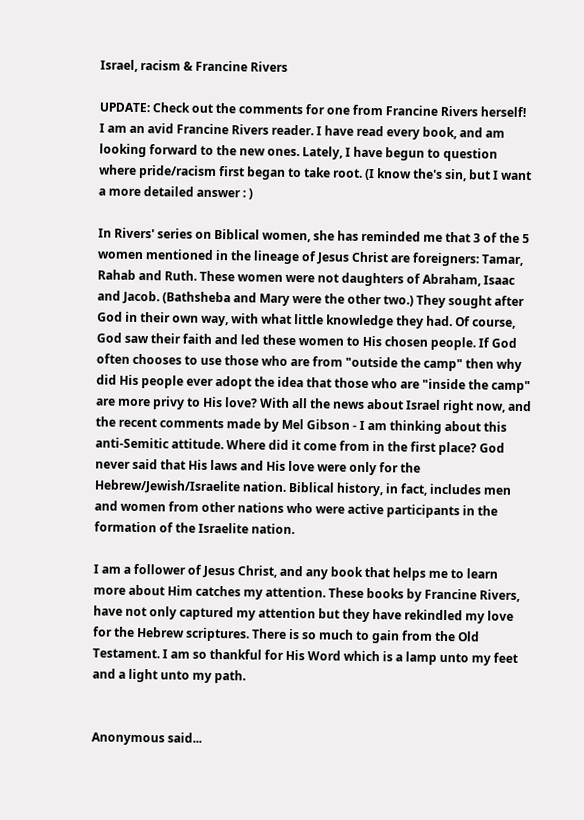Israel, racism & Francine Rivers

UPDATE: Check out the comments for one from Francine Rivers herself!
I am an avid Francine Rivers reader. I have read every book, and am looking forward to the new ones. Lately, I have begun to question where pride/racism first began to take root. (I know the's sin, but I want a more detailed answer : )

In Rivers' series on Biblical women, she has reminded me that 3 of the 5 women mentioned in the lineage of Jesus Christ are foreigners: Tamar, Rahab and Ruth. These women were not daughters of Abraham, Isaac and Jacob. (Bathsheba and Mary were the other two.) They sought after God in their own way, with what little knowledge they had. Of course, God saw their faith and led these women to His chosen people. If God often chooses to use those who are from "outside the camp" then why did His people ever adopt the idea that those who are "inside the camp" are more privy to His love? With all the news about Israel right now, and the recent comments made by Mel Gibson - I am thinking about this anti-Semitic attitude. Where did it come from in the first place? God never said that His laws and His love were only for the Hebrew/Jewish/Israelite nation. Biblical history, in fact, includes men and women from other nations who were active participants in the formation of the Israelite nation.

I am a follower of Jesus Christ, and any book that helps me to learn more about Him catches my attention. These books by Francine Rivers, have not only captured my attention but they have rekindled my love for the Hebrew scriptures. There is so much to gain from the Old Testament. I am so thankful for His Word which is a lamp unto my feet and a light unto my path.


Anonymous said...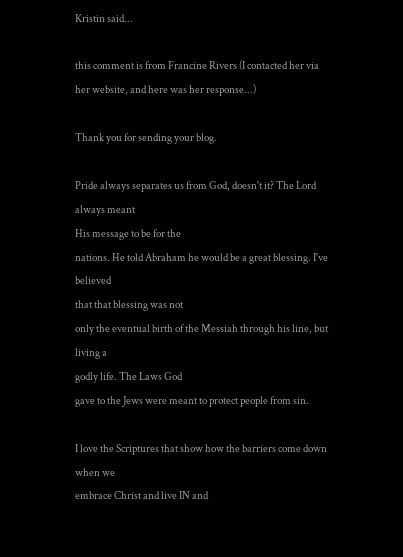Kristin said...

this comment is from Francine Rivers (I contacted her via her website, and here was her response...)

Thank you for sending your blog.

Pride always separates us from God, doesn't it? The Lord always meant
His message to be for the
nations. He told Abraham he would be a great blessing. I've believed
that that blessing was not
only the eventual birth of the Messiah through his line, but living a
godly life. The Laws God
gave to the Jews were meant to protect people from sin.

I love the Scriptures that show how the barriers come down when we
embrace Christ and live IN and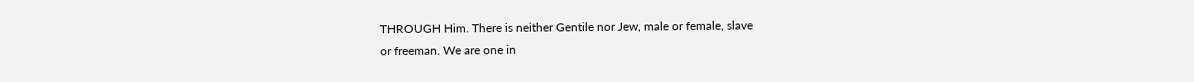THROUGH Him. There is neither Gentile nor Jew, male or female, slave
or freeman. We are one in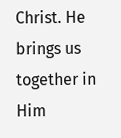Christ. He brings us together in Him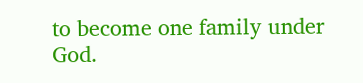to become one family under God.